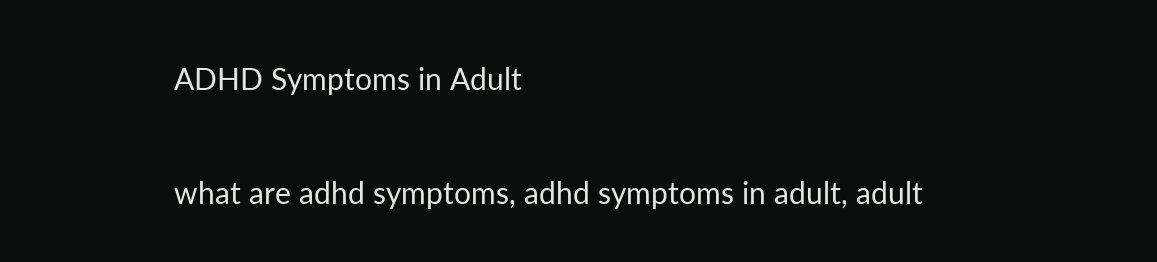ADHD Symptoms in Adult

what are adhd symptoms, adhd symptoms in adult, adult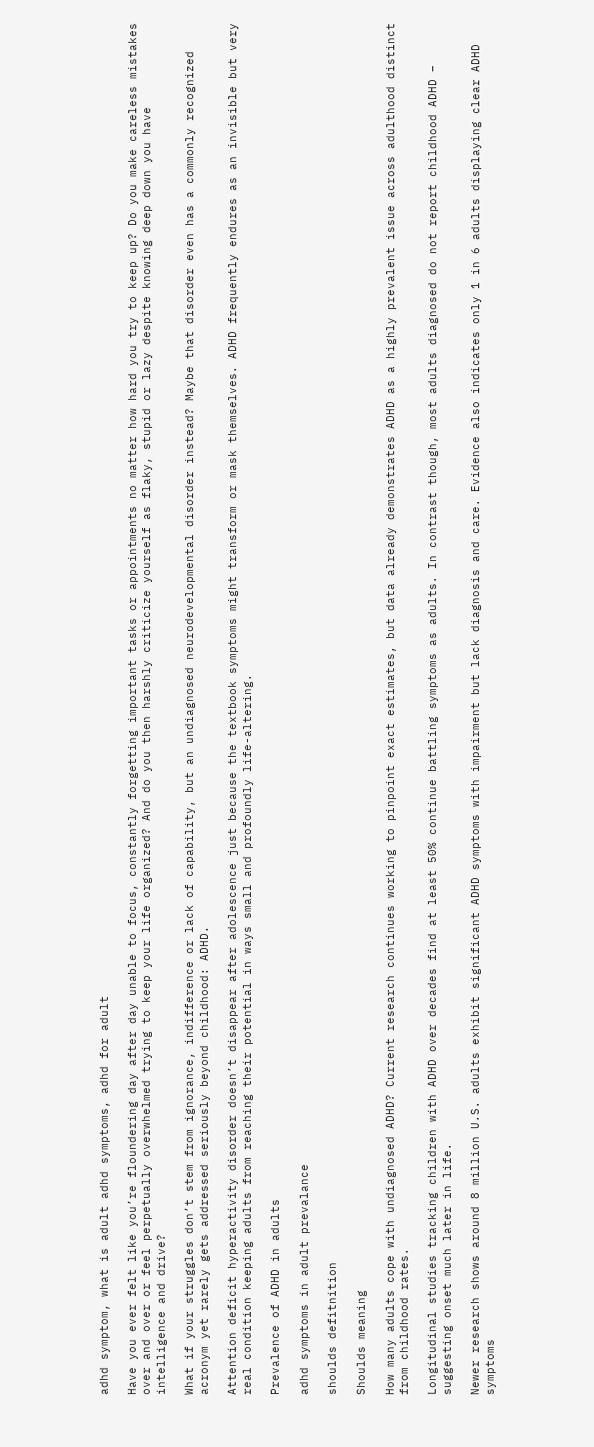adhd symptom, what is adult adhd symptoms, adhd for adult

Have you ever felt like you’re floundering day after day unable to focus, constantly forgetting important tasks or appointments no matter how hard you try to keep up? Do you make careless mistakes over and over or feel perpetually overwhelmed trying to keep your life organized? And do you then harshly criticize yourself as flaky, stupid or lazy despite knowing deep down you have intelligence and drive?

What if your struggles don’t stem from ignorance, indifference or lack of capability, but an undiagnosed neurodevelopmental disorder instead? Maybe that disorder even has a commonly recognized acronym yet rarely gets addressed seriously beyond childhood: ADHD.

Attention deficit hyperactivity disorder doesn’t disappear after adolescence just because the textbook symptoms might transform or mask themselves. ADHD frequently endures as an invisible but very real condition keeping adults from reaching their potential in ways small and profoundly life-altering.

Prevalence of ADHD in adults

adhd symptoms in adult prevalance

shoulds defitnition

Shoulds meaning

How many adults cope with undiagnosed ADHD? Current research continues working to pinpoint exact estimates, but data already demonstrates ADHD as a highly prevalent issue across adulthood distinct from childhood rates.

Longitudinal studies tracking children with ADHD over decades find at least 50% continue battling symptoms as adults. In contrast though, most adults diagnosed do not report childhood ADHD – suggesting onset much later in life.

Newer research shows around 8 million U.S. adults exhibit significant ADHD symptoms with impairment but lack diagnosis and care. Evidence also indicates only 1 in 6 adults displaying clear ADHD symptoms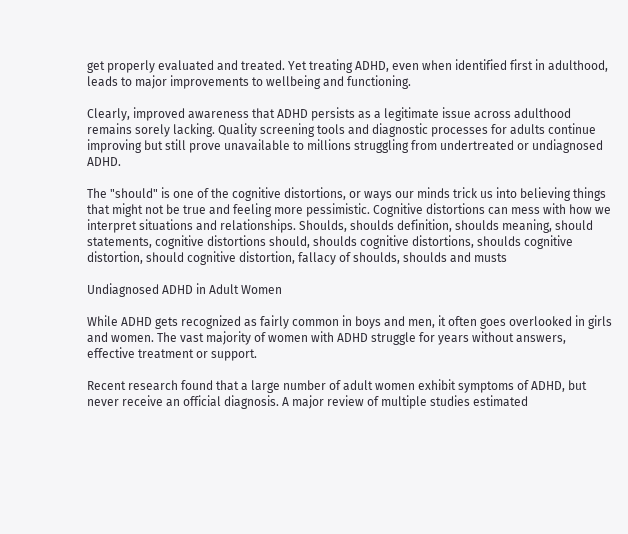get properly evaluated and treated. Yet treating ADHD, even when identified first in adulthood, leads to major improvements to wellbeing and functioning.

Clearly, improved awareness that ADHD persists as a legitimate issue across adulthood remains sorely lacking. Quality screening tools and diagnostic processes for adults continue improving but still prove unavailable to millions struggling from undertreated or undiagnosed ADHD.

The "should" is one of the cognitive distortions, or ways our minds trick us into believing things that might not be true and feeling more pessimistic. Cognitive distortions can mess with how we interpret situations and relationships. Shoulds, shoulds definition, shoulds meaning, should statements, cognitive distortions should, shoulds cognitive distortions, shoulds cognitive distortion, should cognitive distortion, fallacy of shoulds, shoulds and musts

Undiagnosed ADHD in Adult Women

While ADHD gets recognized as fairly common in boys and men, it often goes overlooked in girls and women. The vast majority of women with ADHD struggle for years without answers, effective treatment or support.

Recent research found that a large number of adult women exhibit symptoms of ADHD, but never receive an official diagnosis. A major review of multiple studies estimated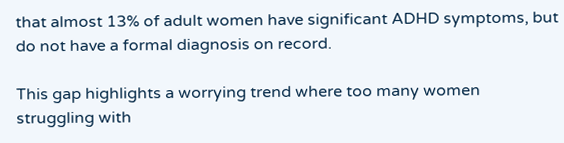that almost 13% of adult women have significant ADHD symptoms, but do not have a formal diagnosis on record.

This gap highlights a worrying trend where too many women struggling with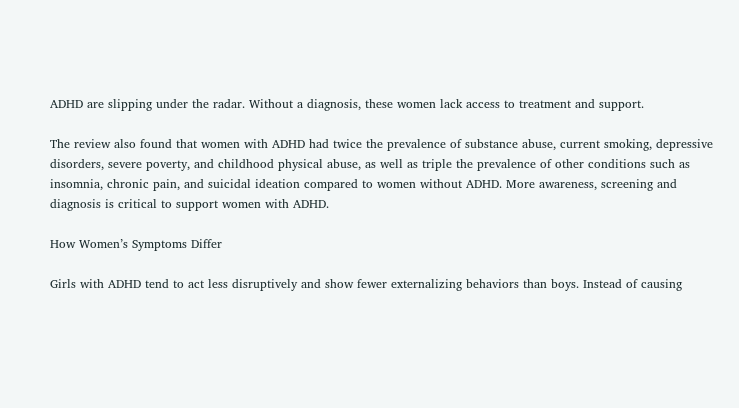ADHD are slipping under the radar. Without a diagnosis, these women lack access to treatment and support.

The review also found that women with ADHD had twice the prevalence of substance abuse, current smoking, depressive disorders, severe poverty, and childhood physical abuse, as well as triple the prevalence of other conditions such as insomnia, chronic pain, and suicidal ideation compared to women without ADHD. More awareness, screening and diagnosis is critical to support women with ADHD.

How Women’s Symptoms Differ

Girls with ADHD tend to act less disruptively and show fewer externalizing behaviors than boys. Instead of causing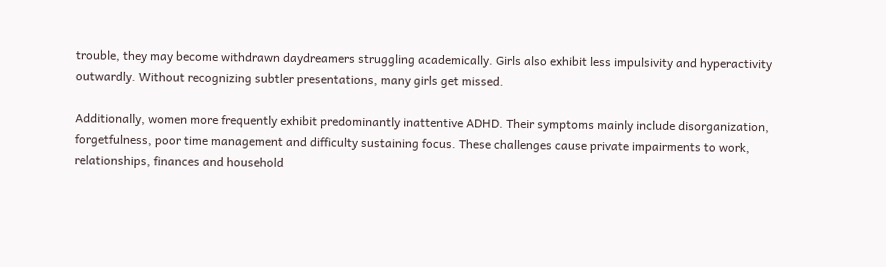trouble, they may become withdrawn daydreamers struggling academically. Girls also exhibit less impulsivity and hyperactivity outwardly. Without recognizing subtler presentations, many girls get missed.

Additionally, women more frequently exhibit predominantly inattentive ADHD. Their symptoms mainly include disorganization, forgetfulness, poor time management and difficulty sustaining focus. These challenges cause private impairments to work, relationships, finances and household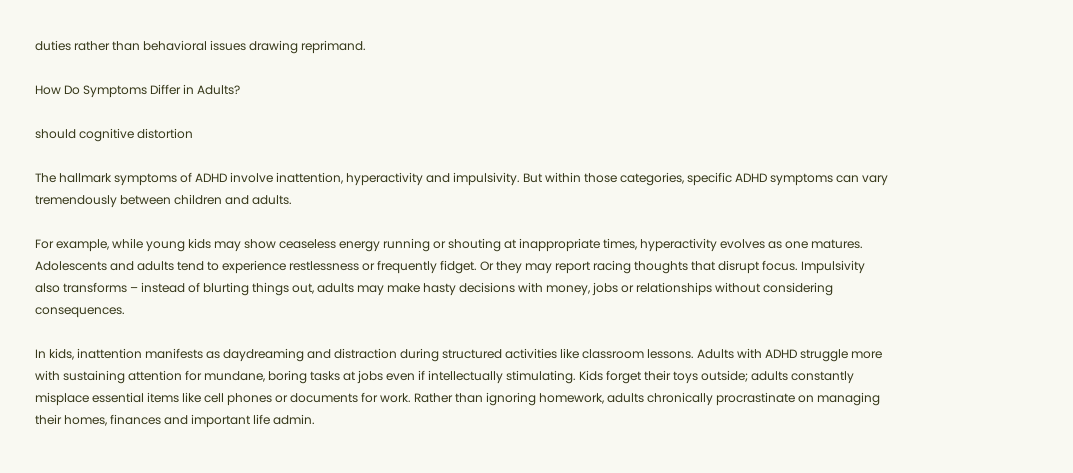duties rather than behavioral issues drawing reprimand.

How Do Symptoms Differ in Adults?

should cognitive distortion

The hallmark symptoms of ADHD involve inattention, hyperactivity and impulsivity. But within those categories, specific ADHD symptoms can vary tremendously between children and adults.

For example, while young kids may show ceaseless energy running or shouting at inappropriate times, hyperactivity evolves as one matures. Adolescents and adults tend to experience restlessness or frequently fidget. Or they may report racing thoughts that disrupt focus. Impulsivity also transforms – instead of blurting things out, adults may make hasty decisions with money, jobs or relationships without considering consequences.

In kids, inattention manifests as daydreaming and distraction during structured activities like classroom lessons. Adults with ADHD struggle more with sustaining attention for mundane, boring tasks at jobs even if intellectually stimulating. Kids forget their toys outside; adults constantly misplace essential items like cell phones or documents for work. Rather than ignoring homework, adults chronically procrastinate on managing their homes, finances and important life admin.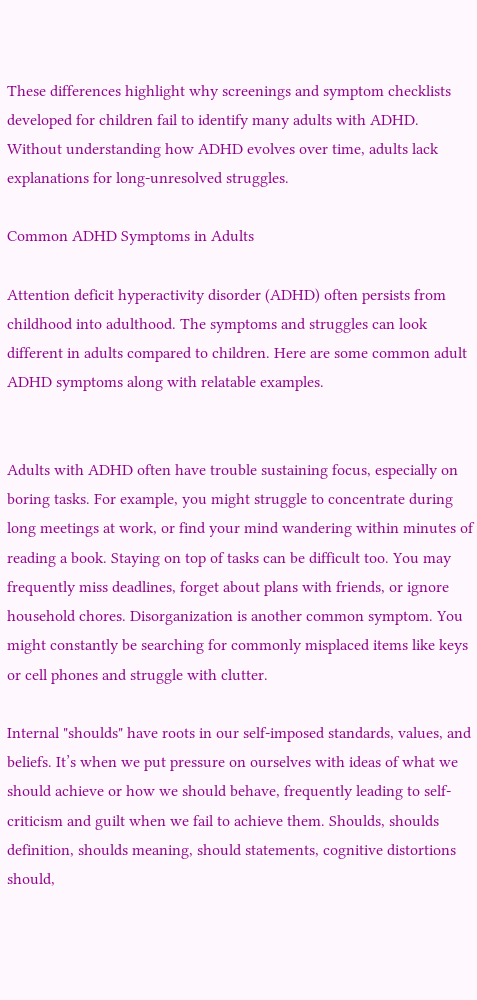These differences highlight why screenings and symptom checklists developed for children fail to identify many adults with ADHD. Without understanding how ADHD evolves over time, adults lack explanations for long-unresolved struggles.

Common ADHD Symptoms in Adults

Attention deficit hyperactivity disorder (ADHD) often persists from childhood into adulthood. The symptoms and struggles can look different in adults compared to children. Here are some common adult ADHD symptoms along with relatable examples.


Adults with ADHD often have trouble sustaining focus, especially on boring tasks. For example, you might struggle to concentrate during long meetings at work, or find your mind wandering within minutes of reading a book. Staying on top of tasks can be difficult too. You may frequently miss deadlines, forget about plans with friends, or ignore household chores. Disorganization is another common symptom. You might constantly be searching for commonly misplaced items like keys or cell phones and struggle with clutter.

Internal "shoulds" have roots in our self-imposed standards, values, and beliefs. It’s when we put pressure on ourselves with ideas of what we should achieve or how we should behave, frequently leading to self-criticism and guilt when we fail to achieve them. Shoulds, shoulds definition, shoulds meaning, should statements, cognitive distortions should,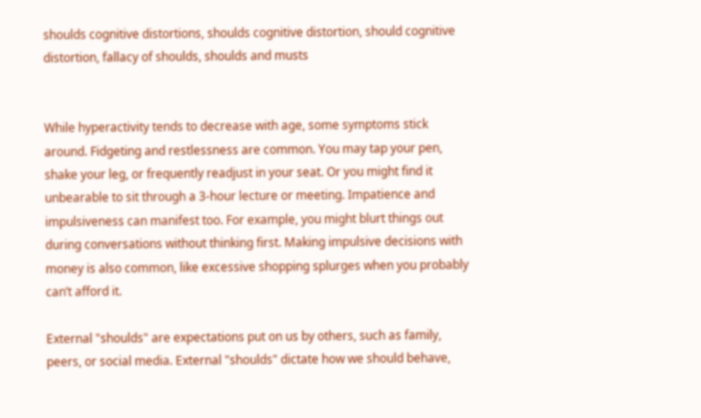shoulds cognitive distortions, shoulds cognitive distortion, should cognitive distortion, fallacy of shoulds, shoulds and musts


While hyperactivity tends to decrease with age, some symptoms stick around. Fidgeting and restlessness are common. You may tap your pen, shake your leg, or frequently readjust in your seat. Or you might find it unbearable to sit through a 3-hour lecture or meeting. Impatience and impulsiveness can manifest too. For example, you might blurt things out during conversations without thinking first. Making impulsive decisions with money is also common, like excessive shopping splurges when you probably can’t afford it.

External "shoulds" are expectations put on us by others, such as family, peers, or social media. External "shoulds" dictate how we should behave,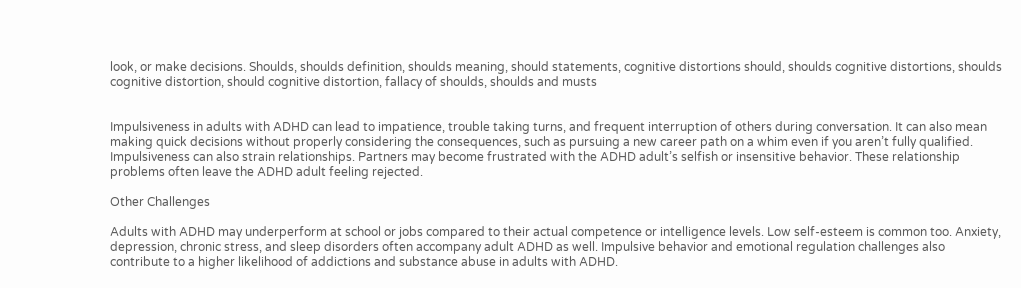look, or make decisions. Shoulds, shoulds definition, shoulds meaning, should statements, cognitive distortions should, shoulds cognitive distortions, shoulds cognitive distortion, should cognitive distortion, fallacy of shoulds, shoulds and musts


Impulsiveness in adults with ADHD can lead to impatience, trouble taking turns, and frequent interruption of others during conversation. It can also mean making quick decisions without properly considering the consequences, such as pursuing a new career path on a whim even if you aren’t fully qualified. Impulsiveness can also strain relationships. Partners may become frustrated with the ADHD adult’s selfish or insensitive behavior. These relationship problems often leave the ADHD adult feeling rejected.

Other Challenges

Adults with ADHD may underperform at school or jobs compared to their actual competence or intelligence levels. Low self-esteem is common too. Anxiety, depression, chronic stress, and sleep disorders often accompany adult ADHD as well. Impulsive behavior and emotional regulation challenges also contribute to a higher likelihood of addictions and substance abuse in adults with ADHD.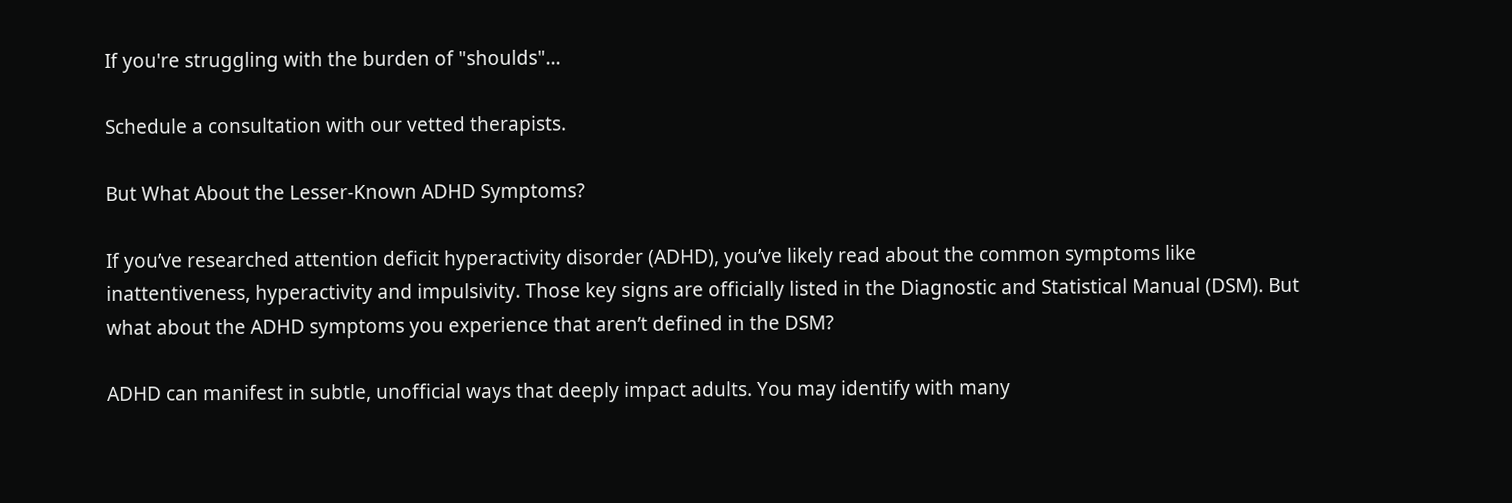If you're struggling with the burden of "shoulds"...

Schedule a consultation with our vetted therapists.

But What About the Lesser-Known ADHD Symptoms?

If you’ve researched attention deficit hyperactivity disorder (ADHD), you’ve likely read about the common symptoms like inattentiveness, hyperactivity and impulsivity. Those key signs are officially listed in the Diagnostic and Statistical Manual (DSM). But what about the ADHD symptoms you experience that aren’t defined in the DSM?

ADHD can manifest in subtle, unofficial ways that deeply impact adults. You may identify with many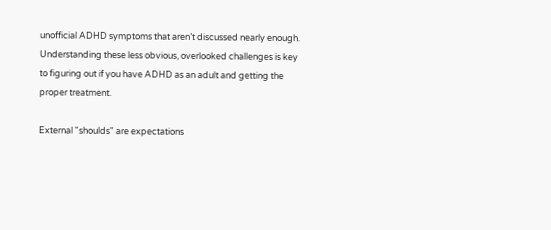unofficial ADHD symptoms that aren’t discussed nearly enough. Understanding these less obvious, overlooked challenges is key to figuring out if you have ADHD as an adult and getting the proper treatment.

External "shoulds" are expectations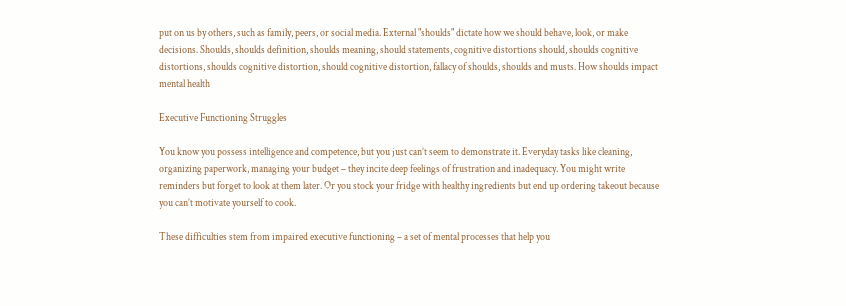put on us by others, such as family, peers, or social media. External "shoulds" dictate how we should behave, look, or make decisions. Shoulds, shoulds definition, shoulds meaning, should statements, cognitive distortions should, shoulds cognitive distortions, shoulds cognitive distortion, should cognitive distortion, fallacy of shoulds, shoulds and musts. How shoulds impact mental health

Executive Functioning Struggles

You know you possess intelligence and competence, but you just can’t seem to demonstrate it. Everyday tasks like cleaning, organizing paperwork, managing your budget – they incite deep feelings of frustration and inadequacy. You might write reminders but forget to look at them later. Or you stock your fridge with healthy ingredients but end up ordering takeout because you can’t motivate yourself to cook.

These difficulties stem from impaired executive functioning – a set of mental processes that help you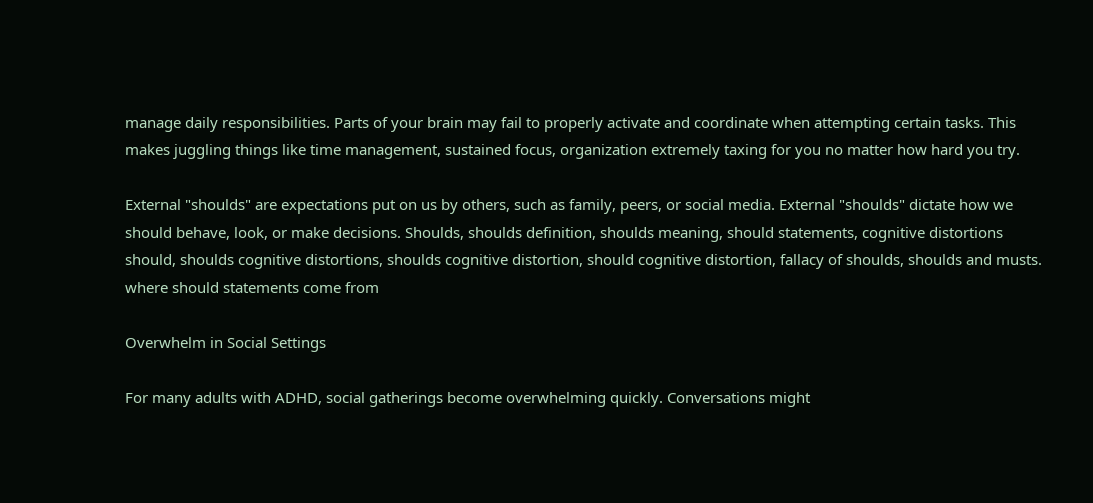manage daily responsibilities. Parts of your brain may fail to properly activate and coordinate when attempting certain tasks. This makes juggling things like time management, sustained focus, organization extremely taxing for you no matter how hard you try.

External "shoulds" are expectations put on us by others, such as family, peers, or social media. External "shoulds" dictate how we should behave, look, or make decisions. Shoulds, shoulds definition, shoulds meaning, should statements, cognitive distortions should, shoulds cognitive distortions, shoulds cognitive distortion, should cognitive distortion, fallacy of shoulds, shoulds and musts. where should statements come from

Overwhelm in Social Settings

For many adults with ADHD, social gatherings become overwhelming quickly. Conversations might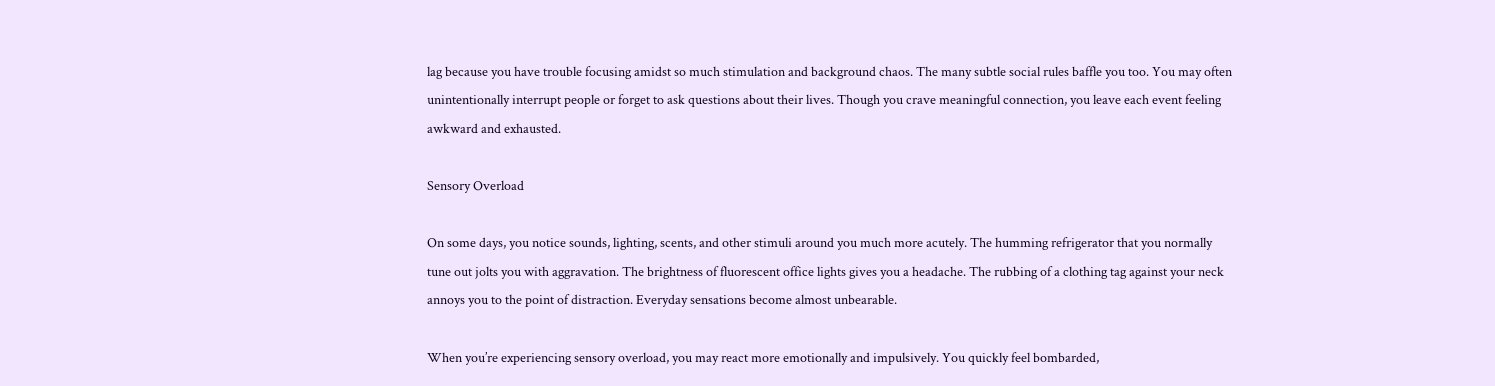lag because you have trouble focusing amidst so much stimulation and background chaos. The many subtle social rules baffle you too. You may often unintentionally interrupt people or forget to ask questions about their lives. Though you crave meaningful connection, you leave each event feeling awkward and exhausted.

Sensory Overload

On some days, you notice sounds, lighting, scents, and other stimuli around you much more acutely. The humming refrigerator that you normally tune out jolts you with aggravation. The brightness of fluorescent office lights gives you a headache. The rubbing of a clothing tag against your neck annoys you to the point of distraction. Everyday sensations become almost unbearable.

When you’re experiencing sensory overload, you may react more emotionally and impulsively. You quickly feel bombarded,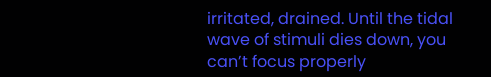irritated, drained. Until the tidal wave of stimuli dies down, you can’t focus properly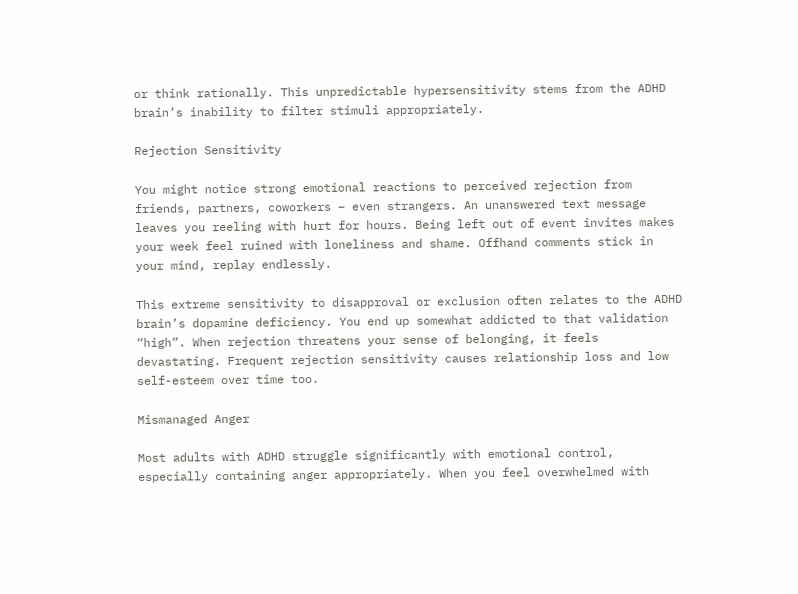or think rationally. This unpredictable hypersensitivity stems from the ADHD brain’s inability to filter stimuli appropriately.

Rejection Sensitivity

You might notice strong emotional reactions to perceived rejection from friends, partners, coworkers – even strangers. An unanswered text message leaves you reeling with hurt for hours. Being left out of event invites makes your week feel ruined with loneliness and shame. Offhand comments stick in your mind, replay endlessly.

This extreme sensitivity to disapproval or exclusion often relates to the ADHD brain’s dopamine deficiency. You end up somewhat addicted to that validation “high”. When rejection threatens your sense of belonging, it feels devastating. Frequent rejection sensitivity causes relationship loss and low self-esteem over time too.

Mismanaged Anger

Most adults with ADHD struggle significantly with emotional control, especially containing anger appropriately. When you feel overwhelmed with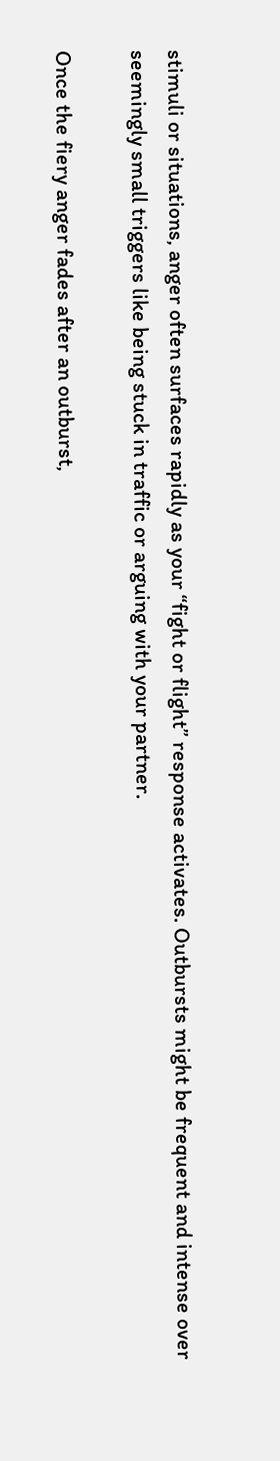stimuli or situations, anger often surfaces rapidly as your “fight or flight” response activates. Outbursts might be frequent and intense over seemingly small triggers like being stuck in traffic or arguing with your partner.

Once the fiery anger fades after an outburst,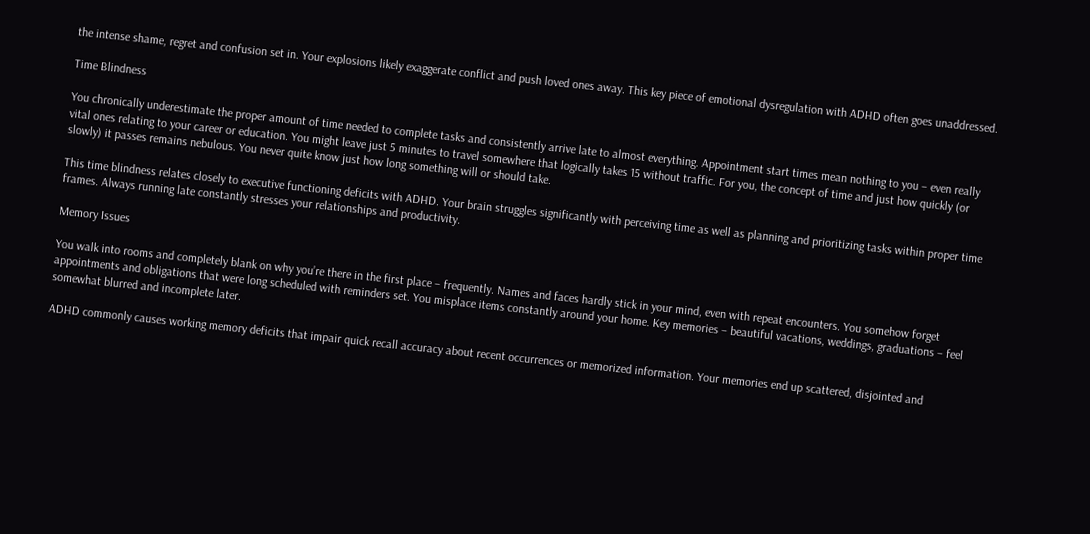the intense shame, regret and confusion set in. Your explosions likely exaggerate conflict and push loved ones away. This key piece of emotional dysregulation with ADHD often goes unaddressed.

Time Blindness

You chronically underestimate the proper amount of time needed to complete tasks and consistently arrive late to almost everything. Appointment start times mean nothing to you – even really vital ones relating to your career or education. You might leave just 5 minutes to travel somewhere that logically takes 15 without traffic. For you, the concept of time and just how quickly (or slowly) it passes remains nebulous. You never quite know just how long something will or should take.

This time blindness relates closely to executive functioning deficits with ADHD. Your brain struggles significantly with perceiving time as well as planning and prioritizing tasks within proper time frames. Always running late constantly stresses your relationships and productivity.

Memory Issues

You walk into rooms and completely blank on why you’re there in the first place – frequently. Names and faces hardly stick in your mind, even with repeat encounters. You somehow forget appointments and obligations that were long scheduled with reminders set. You misplace items constantly around your home. Key memories – beautiful vacations, weddings, graduations – feel somewhat blurred and incomplete later.

ADHD commonly causes working memory deficits that impair quick recall accuracy about recent occurrences or memorized information. Your memories end up scattered, disjointed and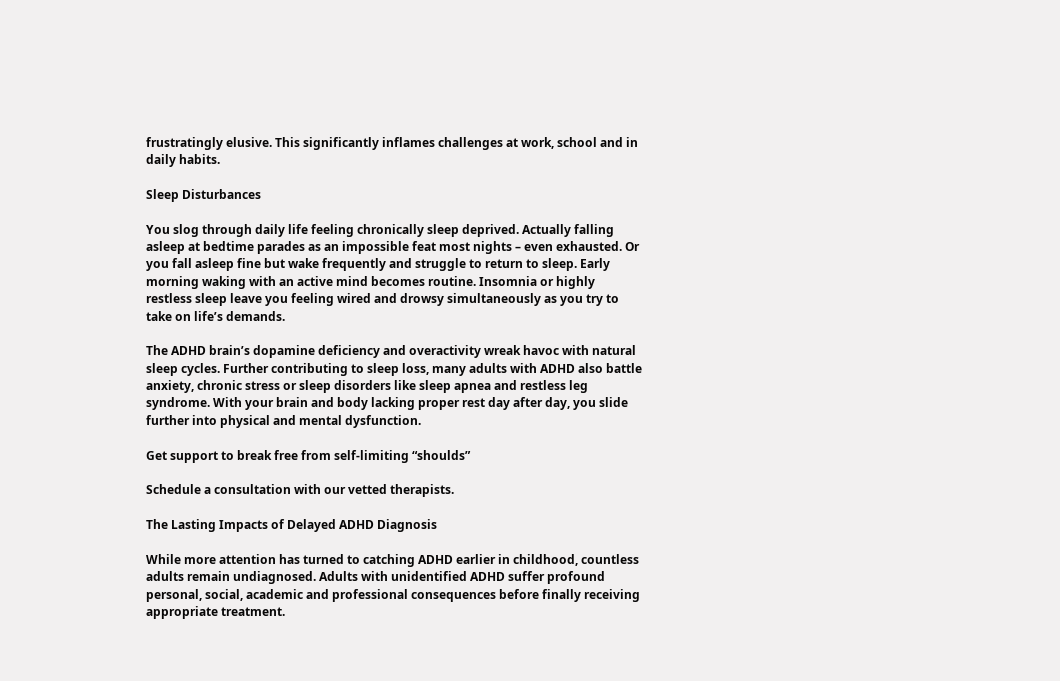frustratingly elusive. This significantly inflames challenges at work, school and in daily habits.

Sleep Disturbances

You slog through daily life feeling chronically sleep deprived. Actually falling asleep at bedtime parades as an impossible feat most nights – even exhausted. Or you fall asleep fine but wake frequently and struggle to return to sleep. Early morning waking with an active mind becomes routine. Insomnia or highly restless sleep leave you feeling wired and drowsy simultaneously as you try to take on life’s demands.

The ADHD brain’s dopamine deficiency and overactivity wreak havoc with natural sleep cycles. Further contributing to sleep loss, many adults with ADHD also battle anxiety, chronic stress or sleep disorders like sleep apnea and restless leg syndrome. With your brain and body lacking proper rest day after day, you slide further into physical and mental dysfunction.

Get support to break free from self-limiting “shoulds”

Schedule a consultation with our vetted therapists.

The Lasting Impacts of Delayed ADHD Diagnosis

While more attention has turned to catching ADHD earlier in childhood, countless adults remain undiagnosed. Adults with unidentified ADHD suffer profound personal, social, academic and professional consequences before finally receiving appropriate treatment.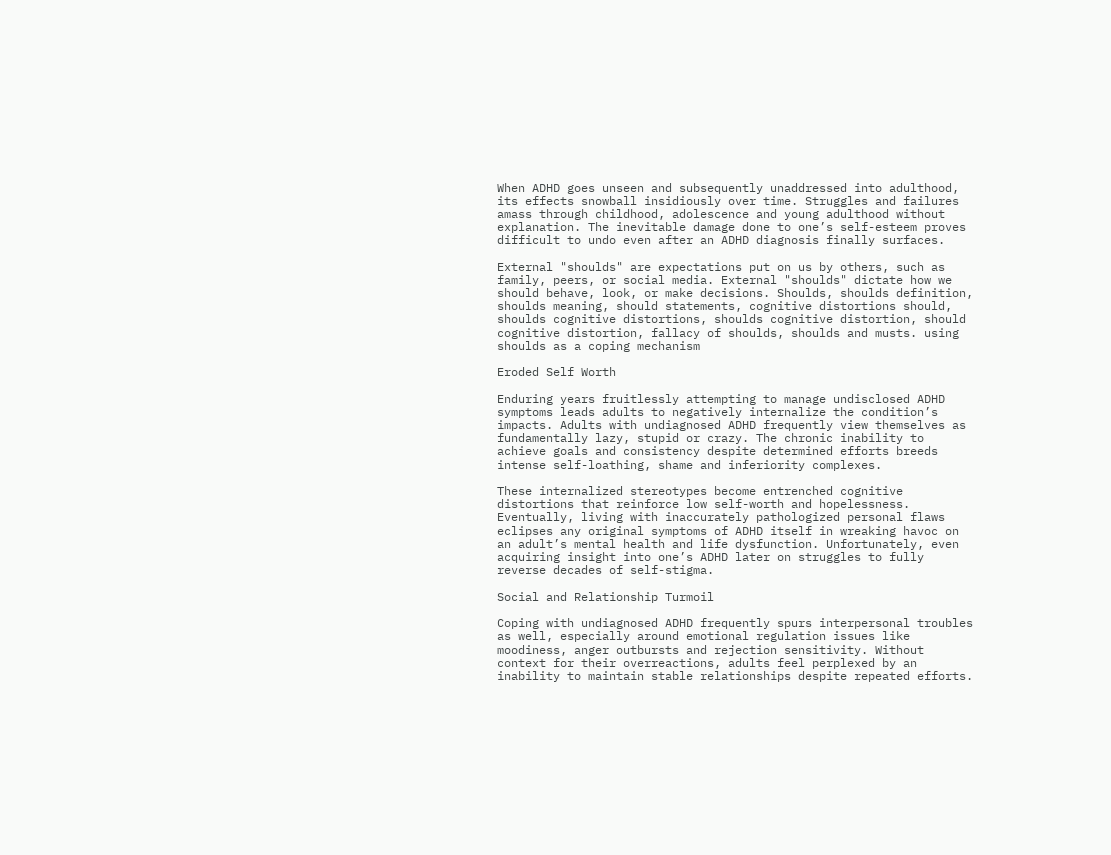When ADHD goes unseen and subsequently unaddressed into adulthood, its effects snowball insidiously over time. Struggles and failures amass through childhood, adolescence and young adulthood without explanation. The inevitable damage done to one’s self-esteem proves difficult to undo even after an ADHD diagnosis finally surfaces.

External "shoulds" are expectations put on us by others, such as family, peers, or social media. External "shoulds" dictate how we should behave, look, or make decisions. Shoulds, shoulds definition, shoulds meaning, should statements, cognitive distortions should, shoulds cognitive distortions, shoulds cognitive distortion, should cognitive distortion, fallacy of shoulds, shoulds and musts. using shoulds as a coping mechanism

Eroded Self Worth

Enduring years fruitlessly attempting to manage undisclosed ADHD symptoms leads adults to negatively internalize the condition’s impacts. Adults with undiagnosed ADHD frequently view themselves as fundamentally lazy, stupid or crazy. The chronic inability to achieve goals and consistency despite determined efforts breeds intense self-loathing, shame and inferiority complexes.

These internalized stereotypes become entrenched cognitive distortions that reinforce low self-worth and hopelessness. Eventually, living with inaccurately pathologized personal flaws eclipses any original symptoms of ADHD itself in wreaking havoc on an adult’s mental health and life dysfunction. Unfortunately, even acquiring insight into one’s ADHD later on struggles to fully reverse decades of self-stigma.

Social and Relationship Turmoil

Coping with undiagnosed ADHD frequently spurs interpersonal troubles as well, especially around emotional regulation issues like moodiness, anger outbursts and rejection sensitivity. Without context for their overreactions, adults feel perplexed by an inability to maintain stable relationships despite repeated efforts.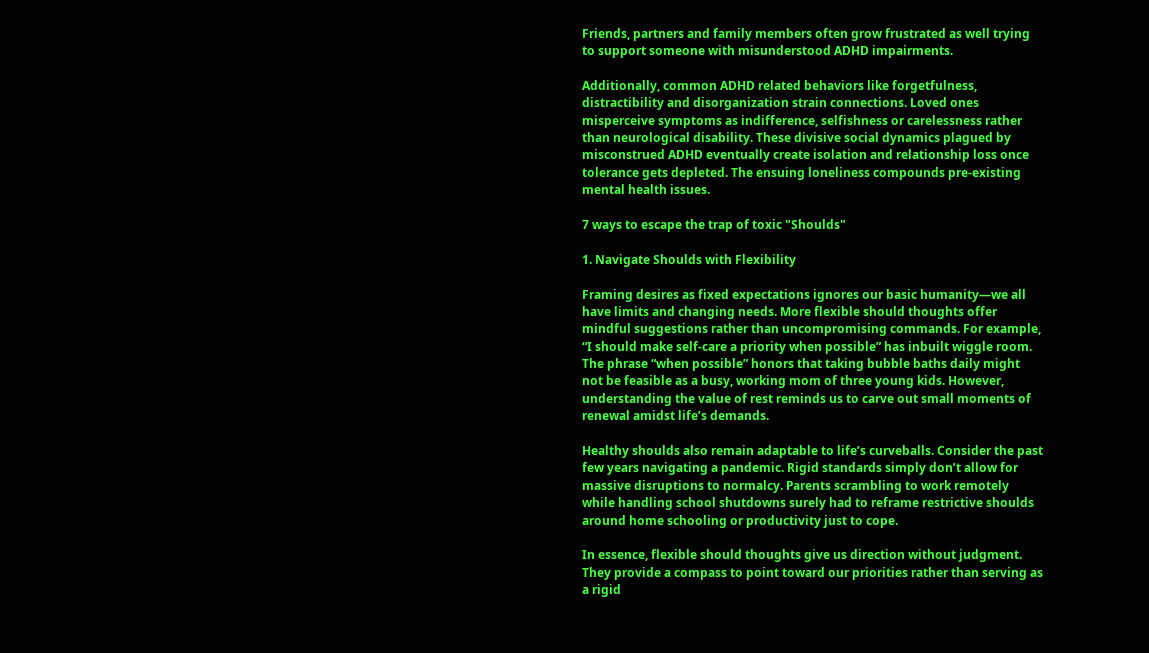Friends, partners and family members often grow frustrated as well trying to support someone with misunderstood ADHD impairments.

Additionally, common ADHD related behaviors like forgetfulness, distractibility and disorganization strain connections. Loved ones misperceive symptoms as indifference, selfishness or carelessness rather than neurological disability. These divisive social dynamics plagued by misconstrued ADHD eventually create isolation and relationship loss once tolerance gets depleted. The ensuing loneliness compounds pre-existing mental health issues.

7 ways to escape the trap of toxic "Shoulds"

1. Navigate Shoulds with Flexibility

Framing desires as fixed expectations ignores our basic humanity—we all have limits and changing needs. More flexible should thoughts offer mindful suggestions rather than uncompromising commands. For example, “I should make self-care a priority when possible” has inbuilt wiggle room. The phrase “when possible” honors that taking bubble baths daily might not be feasible as a busy, working mom of three young kids. However, understanding the value of rest reminds us to carve out small moments of renewal amidst life’s demands.

Healthy shoulds also remain adaptable to life’s curveballs. Consider the past few years navigating a pandemic. Rigid standards simply don’t allow for massive disruptions to normalcy. Parents scrambling to work remotely while handling school shutdowns surely had to reframe restrictive shoulds around home schooling or productivity just to cope.

In essence, flexible should thoughts give us direction without judgment. They provide a compass to point toward our priorities rather than serving as a rigid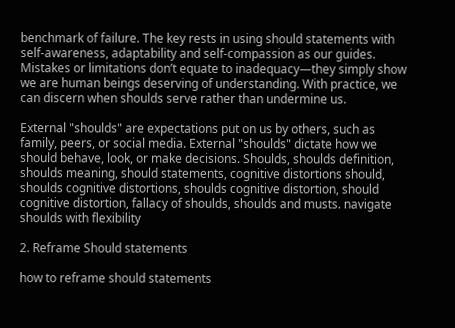benchmark of failure. The key rests in using should statements with self-awareness, adaptability and self-compassion as our guides. Mistakes or limitations don’t equate to inadequacy—they simply show we are human beings deserving of understanding. With practice, we can discern when shoulds serve rather than undermine us.

External "shoulds" are expectations put on us by others, such as family, peers, or social media. External "shoulds" dictate how we should behave, look, or make decisions. Shoulds, shoulds definition, shoulds meaning, should statements, cognitive distortions should, shoulds cognitive distortions, shoulds cognitive distortion, should cognitive distortion, fallacy of shoulds, shoulds and musts. navigate shoulds with flexibility

2. Reframe Should statements

how to reframe should statements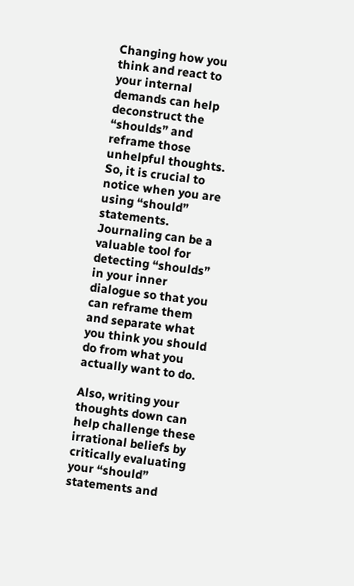Changing how you think and react to your internal demands can help deconstruct the “shoulds” and reframe those unhelpful thoughts. So, it is crucial to notice when you are using “should” statements. Journaling can be a valuable tool for detecting “shoulds” in your inner dialogue so that you can reframe them and separate what you think you should do from what you actually want to do.

Also, writing your thoughts down can help challenge these irrational beliefs by critically evaluating your “should” statements and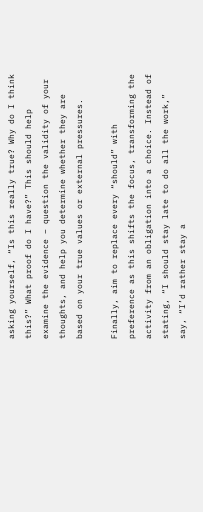asking yourself, “Is this really true? Why do I think this?” What proof do I have?” This should help examine the evidence – question the validity of your thoughts, and help you determine whether they are based on your true values or external pressures.

Finally, aim to replace every “should” with preference as this shifts the focus, transforming the activity from an obligation into a choice. Instead of stating, “I should stay late to do all the work,” say, “I’d rather stay a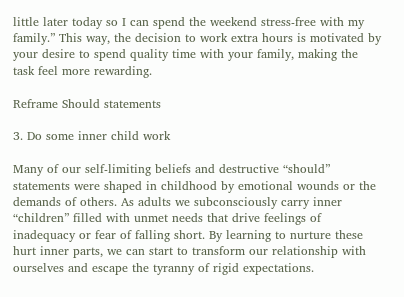little later today so I can spend the weekend stress-free with my family.” This way, the decision to work extra hours is motivated by your desire to spend quality time with your family, making the task feel more rewarding.

Reframe Should statements

3. Do some inner child work

Many of our self-limiting beliefs and destructive “should” statements were shaped in childhood by emotional wounds or the demands of others. As adults we subconsciously carry inner “children” filled with unmet needs that drive feelings of inadequacy or fear of falling short. By learning to nurture these hurt inner parts, we can start to transform our relationship with ourselves and escape the tyranny of rigid expectations.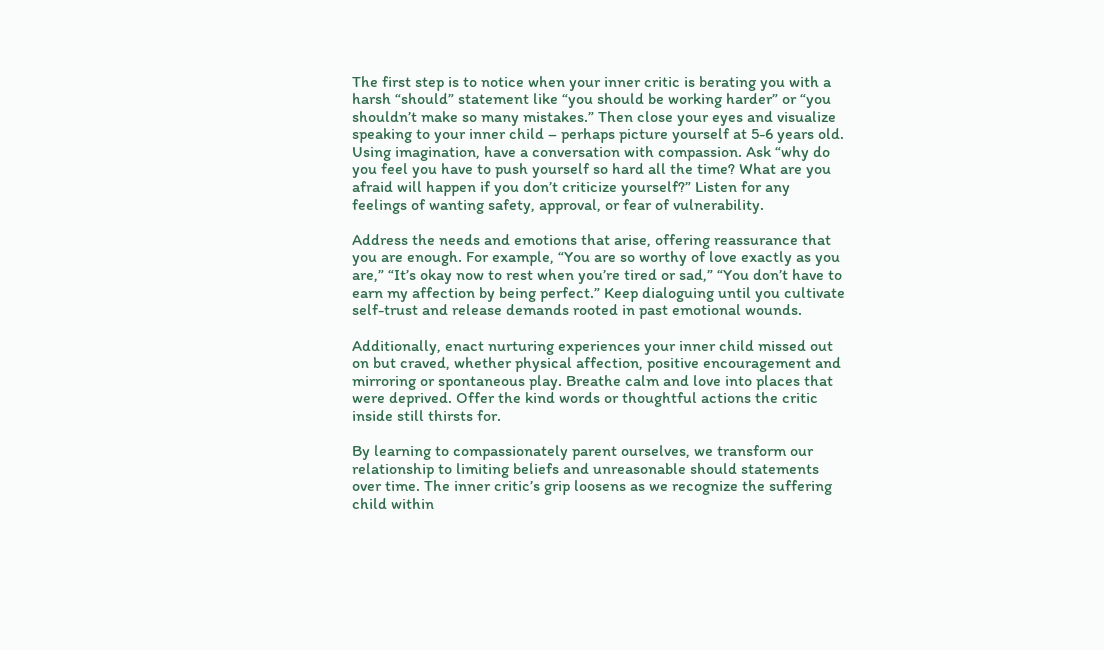The first step is to notice when your inner critic is berating you with a harsh “should” statement like “you should be working harder” or “you shouldn’t make so many mistakes.” Then close your eyes and visualize speaking to your inner child – perhaps picture yourself at 5-6 years old. Using imagination, have a conversation with compassion. Ask “why do you feel you have to push yourself so hard all the time? What are you afraid will happen if you don’t criticize yourself?” Listen for any feelings of wanting safety, approval, or fear of vulnerability.

Address the needs and emotions that arise, offering reassurance that you are enough. For example, “You are so worthy of love exactly as you are,” “It’s okay now to rest when you’re tired or sad,” “You don’t have to earn my affection by being perfect.” Keep dialoguing until you cultivate self-trust and release demands rooted in past emotional wounds.

Additionally, enact nurturing experiences your inner child missed out on but craved, whether physical affection, positive encouragement and mirroring or spontaneous play. Breathe calm and love into places that were deprived. Offer the kind words or thoughtful actions the critic inside still thirsts for.

By learning to compassionately parent ourselves, we transform our relationship to limiting beliefs and unreasonable should statements over time. The inner critic’s grip loosens as we recognize the suffering child within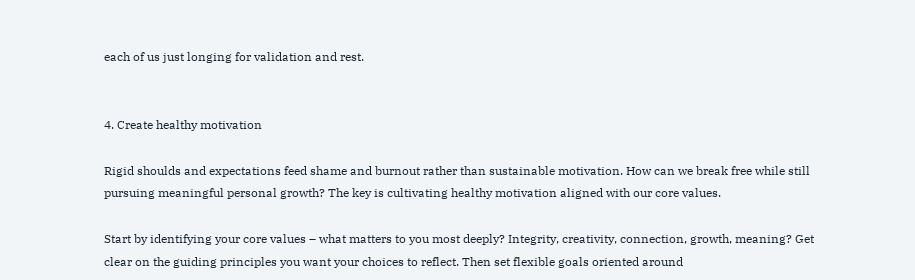each of us just longing for validation and rest.


4. Create healthy motivation

Rigid shoulds and expectations feed shame and burnout rather than sustainable motivation. How can we break free while still pursuing meaningful personal growth? The key is cultivating healthy motivation aligned with our core values.

Start by identifying your core values – what matters to you most deeply? Integrity, creativity, connection, growth, meaning? Get clear on the guiding principles you want your choices to reflect. Then set flexible goals oriented around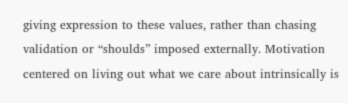giving expression to these values, rather than chasing validation or “shoulds” imposed externally. Motivation centered on living out what we care about intrinsically is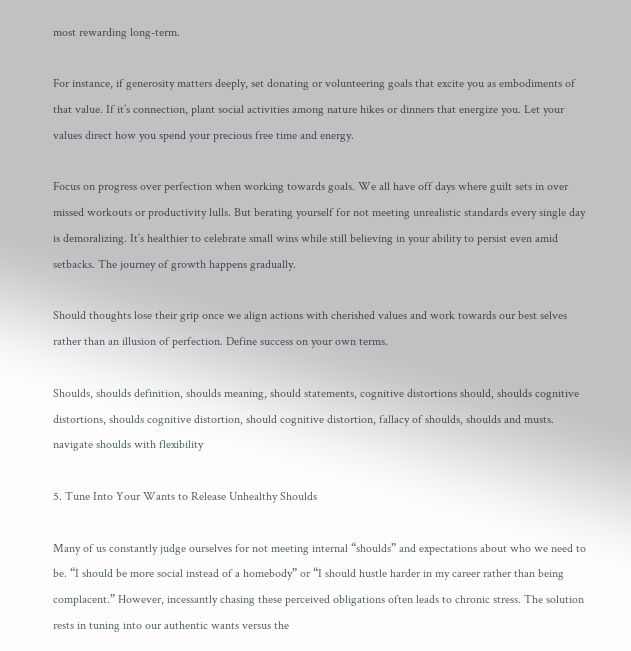most rewarding long-term.

For instance, if generosity matters deeply, set donating or volunteering goals that excite you as embodiments of that value. If it’s connection, plant social activities among nature hikes or dinners that energize you. Let your values direct how you spend your precious free time and energy.

Focus on progress over perfection when working towards goals. We all have off days where guilt sets in over missed workouts or productivity lulls. But berating yourself for not meeting unrealistic standards every single day is demoralizing. It’s healthier to celebrate small wins while still believing in your ability to persist even amid setbacks. The journey of growth happens gradually.

Should thoughts lose their grip once we align actions with cherished values and work towards our best selves rather than an illusion of perfection. Define success on your own terms.

Shoulds, shoulds definition, shoulds meaning, should statements, cognitive distortions should, shoulds cognitive distortions, shoulds cognitive distortion, should cognitive distortion, fallacy of shoulds, shoulds and musts. navigate shoulds with flexibility

5. Tune Into Your Wants to Release Unhealthy Shoulds

Many of us constantly judge ourselves for not meeting internal “shoulds” and expectations about who we need to be. “I should be more social instead of a homebody” or “I should hustle harder in my career rather than being complacent.” However, incessantly chasing these perceived obligations often leads to chronic stress. The solution rests in tuning into our authentic wants versus the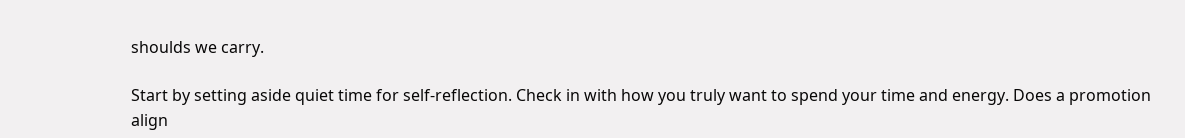shoulds we carry.

Start by setting aside quiet time for self-reflection. Check in with how you truly want to spend your time and energy. Does a promotion align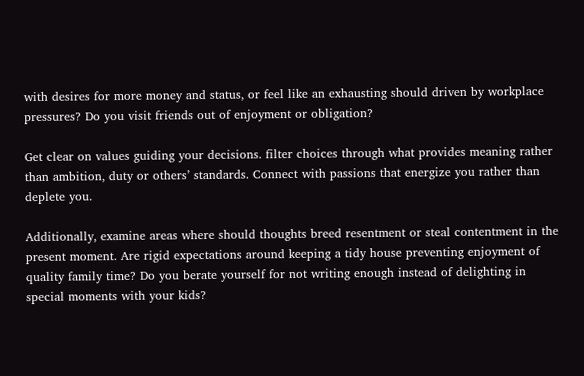with desires for more money and status, or feel like an exhausting should driven by workplace pressures? Do you visit friends out of enjoyment or obligation?

Get clear on values guiding your decisions. filter choices through what provides meaning rather than ambition, duty or others’ standards. Connect with passions that energize you rather than deplete you.

Additionally, examine areas where should thoughts breed resentment or steal contentment in the present moment. Are rigid expectations around keeping a tidy house preventing enjoyment of quality family time? Do you berate yourself for not writing enough instead of delighting in special moments with your kids?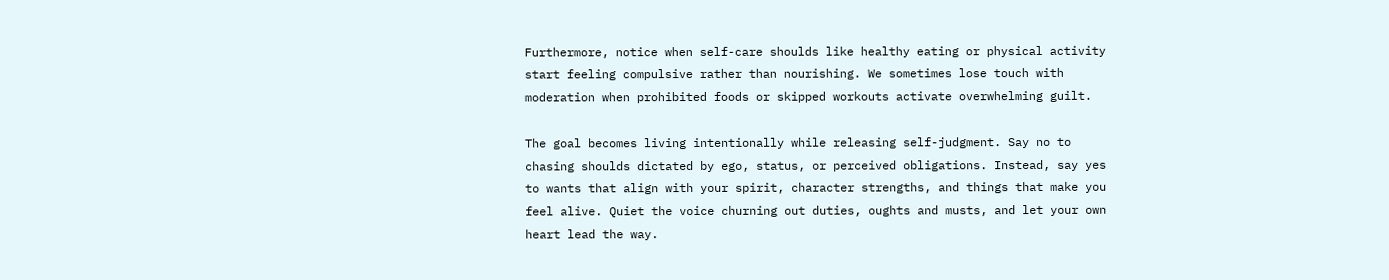Furthermore, notice when self-care shoulds like healthy eating or physical activity start feeling compulsive rather than nourishing. We sometimes lose touch with moderation when prohibited foods or skipped workouts activate overwhelming guilt.

The goal becomes living intentionally while releasing self-judgment. Say no to chasing shoulds dictated by ego, status, or perceived obligations. Instead, say yes to wants that align with your spirit, character strengths, and things that make you feel alive. Quiet the voice churning out duties, oughts and musts, and let your own heart lead the way.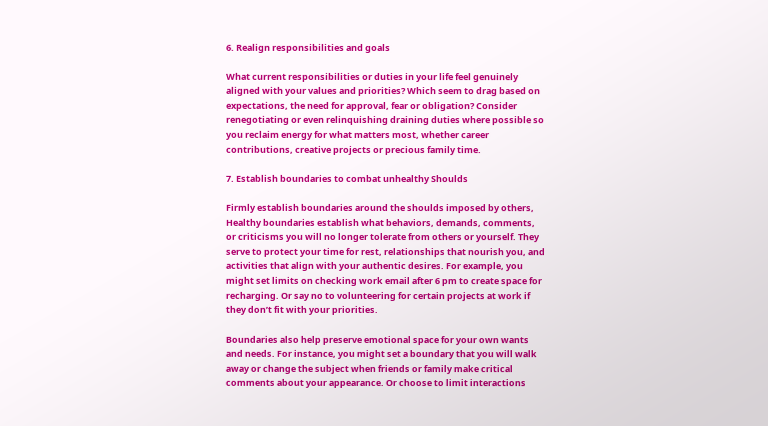6. Realign responsibilities and goals

What current responsibilities or duties in your life feel genuinely aligned with your values and priorities? Which seem to drag based on expectations, the need for approval, fear or obligation? Consider renegotiating or even relinquishing draining duties where possible so you reclaim energy for what matters most, whether career contributions, creative projects or precious family time.

7. Establish boundaries to combat unhealthy Shoulds

Firmly establish boundaries around the shoulds imposed by others, Healthy boundaries establish what behaviors, demands, comments, or criticisms you will no longer tolerate from others or yourself. They serve to protect your time for rest, relationships that nourish you, and activities that align with your authentic desires. For example, you might set limits on checking work email after 6 pm to create space for recharging. Or say no to volunteering for certain projects at work if they don’t fit with your priorities.

Boundaries also help preserve emotional space for your own wants and needs. For instance, you might set a boundary that you will walk away or change the subject when friends or family make critical comments about your appearance. Or choose to limit interactions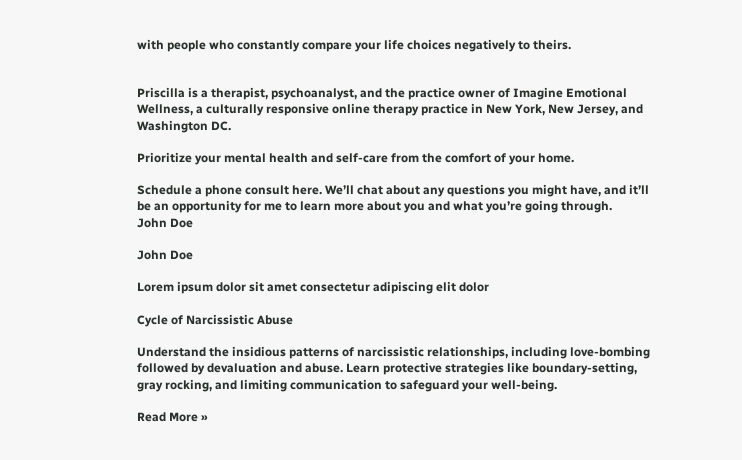with people who constantly compare your life choices negatively to theirs.


Priscilla is a therapist, psychoanalyst, and the practice owner of Imagine Emotional Wellness, a culturally responsive online therapy practice in New York, New Jersey, and Washington DC.

Prioritize your mental health and self-care from the comfort of your home.

Schedule a phone consult here. We’ll chat about any questions you might have, and it’ll be an opportunity for me to learn more about you and what you’re going through.
John Doe

John Doe

Lorem ipsum dolor sit amet consectetur adipiscing elit dolor

Cycle of Narcissistic Abuse

Understand the insidious patterns of narcissistic relationships, including love-bombing followed by devaluation and abuse. Learn protective strategies like boundary-setting, gray rocking, and limiting communication to safeguard your well-being.

Read More »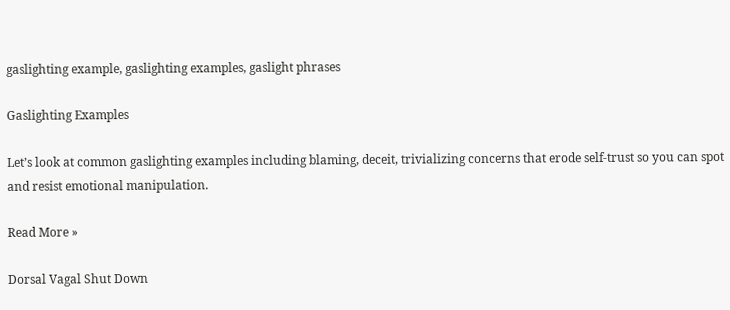gaslighting example, gaslighting examples, gaslight phrases

Gaslighting Examples

Let’s look at common gaslighting examples including blaming, deceit, trivializing concerns that erode self-trust so you can spot and resist emotional manipulation.

Read More »

Dorsal Vagal Shut Down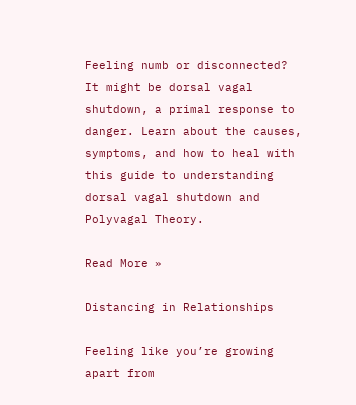Feeling numb or disconnected? It might be dorsal vagal shutdown, a primal response to danger. Learn about the causes, symptoms, and how to heal with this guide to understanding dorsal vagal shutdown and Polyvagal Theory.

Read More »

Distancing in Relationships

Feeling like you’re growing apart from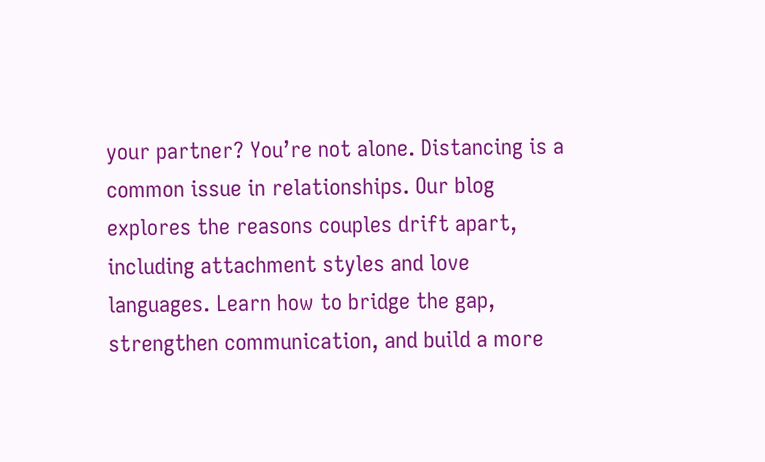your partner? You’re not alone. Distancing is a common issue in relationships. Our blog explores the reasons couples drift apart, including attachment styles and love languages. Learn how to bridge the gap, strengthen communication, and build a more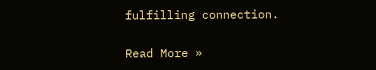fulfilling connection.

Read More »